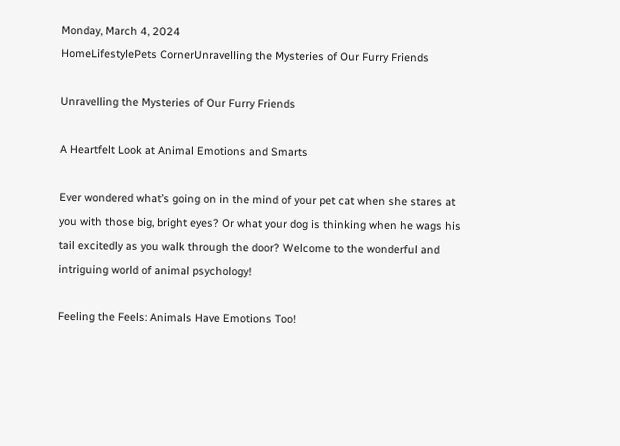Monday, March 4, 2024
HomeLifestylePets CornerUnravelling the Mysteries of Our Furry Friends

Unravelling the Mysteries of Our Furry Friends

A Heartfelt Look at Animal Emotions and Smarts

Ever wondered what’s going on in the mind of your pet cat when she stares at you with those big, bright eyes? Or what your dog is thinking when he wags his tail excitedly as you walk through the door? Welcome to the wonderful and intriguing world of animal psychology!

Feeling the Feels: Animals Have Emotions Too!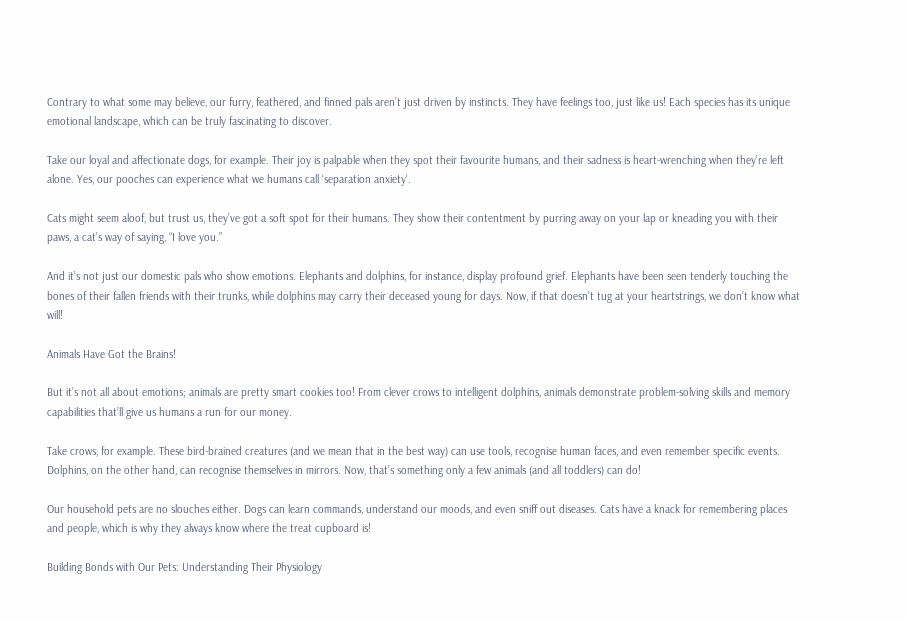Contrary to what some may believe, our furry, feathered, and finned pals aren’t just driven by instincts. They have feelings too, just like us! Each species has its unique emotional landscape, which can be truly fascinating to discover.

Take our loyal and affectionate dogs, for example. Their joy is palpable when they spot their favourite humans, and their sadness is heart-wrenching when they’re left alone. Yes, our pooches can experience what we humans call ‘separation anxiety‘.

Cats might seem aloof, but trust us, they’ve got a soft spot for their humans. They show their contentment by purring away on your lap or kneading you with their paws, a cat’s way of saying, “I love you.”

And it’s not just our domestic pals who show emotions. Elephants and dolphins, for instance, display profound grief. Elephants have been seen tenderly touching the bones of their fallen friends with their trunks, while dolphins may carry their deceased young for days. Now, if that doesn’t tug at your heartstrings, we don’t know what will!

Animals Have Got the Brains!

But it’s not all about emotions; animals are pretty smart cookies too! From clever crows to intelligent dolphins, animals demonstrate problem-solving skills and memory capabilities that’ll give us humans a run for our money.

Take crows, for example. These bird-brained creatures (and we mean that in the best way) can use tools, recognise human faces, and even remember specific events. Dolphins, on the other hand, can recognise themselves in mirrors. Now, that’s something only a few animals (and all toddlers) can do!

Our household pets are no slouches either. Dogs can learn commands, understand our moods, and even sniff out diseases. Cats have a knack for remembering places and people, which is why they always know where the treat cupboard is!

Building Bonds with Our Pets: Understanding Their Physiology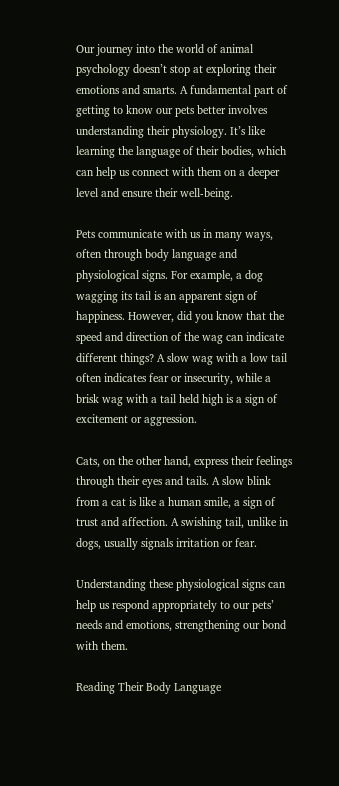Our journey into the world of animal psychology doesn’t stop at exploring their emotions and smarts. A fundamental part of getting to know our pets better involves understanding their physiology. It’s like learning the language of their bodies, which can help us connect with them on a deeper level and ensure their well-being.

Pets communicate with us in many ways, often through body language and physiological signs. For example, a dog wagging its tail is an apparent sign of happiness. However, did you know that the speed and direction of the wag can indicate different things? A slow wag with a low tail often indicates fear or insecurity, while a brisk wag with a tail held high is a sign of excitement or aggression.

Cats, on the other hand, express their feelings through their eyes and tails. A slow blink from a cat is like a human smile, a sign of trust and affection. A swishing tail, unlike in dogs, usually signals irritation or fear.

Understanding these physiological signs can help us respond appropriately to our pets’ needs and emotions, strengthening our bond with them.

Reading Their Body Language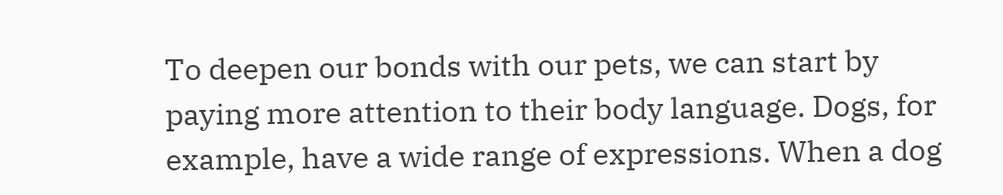To deepen our bonds with our pets, we can start by paying more attention to their body language. Dogs, for example, have a wide range of expressions. When a dog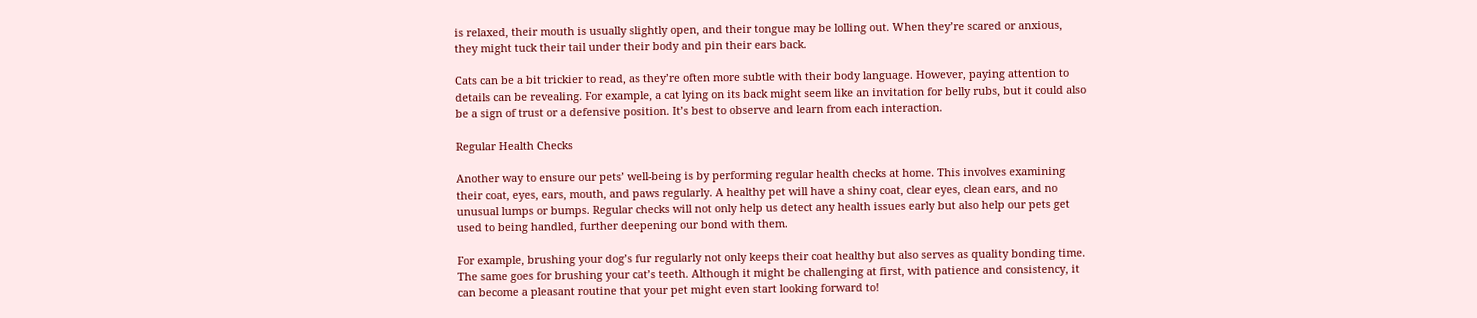is relaxed, their mouth is usually slightly open, and their tongue may be lolling out. When they’re scared or anxious, they might tuck their tail under their body and pin their ears back.

Cats can be a bit trickier to read, as they’re often more subtle with their body language. However, paying attention to details can be revealing. For example, a cat lying on its back might seem like an invitation for belly rubs, but it could also be a sign of trust or a defensive position. It’s best to observe and learn from each interaction.

Regular Health Checks

Another way to ensure our pets’ well-being is by performing regular health checks at home. This involves examining their coat, eyes, ears, mouth, and paws regularly. A healthy pet will have a shiny coat, clear eyes, clean ears, and no unusual lumps or bumps. Regular checks will not only help us detect any health issues early but also help our pets get used to being handled, further deepening our bond with them.

For example, brushing your dog’s fur regularly not only keeps their coat healthy but also serves as quality bonding time. The same goes for brushing your cat’s teeth. Although it might be challenging at first, with patience and consistency, it can become a pleasant routine that your pet might even start looking forward to!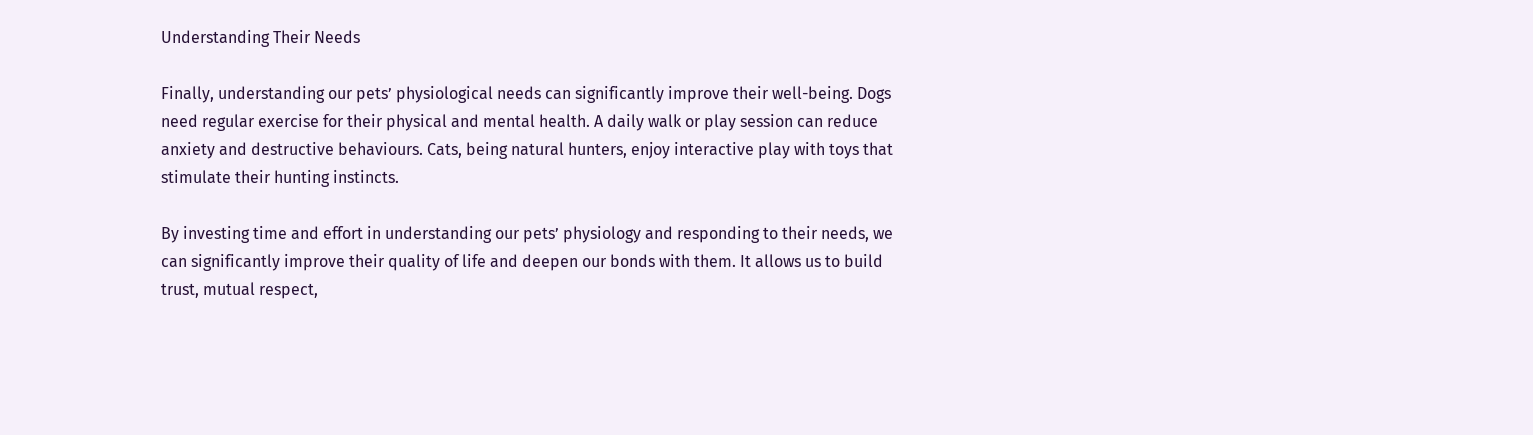Understanding Their Needs

Finally, understanding our pets’ physiological needs can significantly improve their well-being. Dogs need regular exercise for their physical and mental health. A daily walk or play session can reduce anxiety and destructive behaviours. Cats, being natural hunters, enjoy interactive play with toys that stimulate their hunting instincts.

By investing time and effort in understanding our pets’ physiology and responding to their needs, we can significantly improve their quality of life and deepen our bonds with them. It allows us to build trust, mutual respect,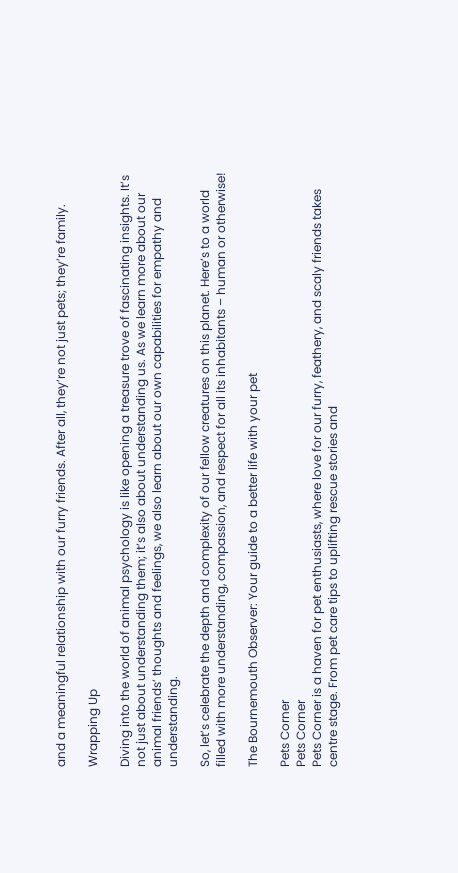and a meaningful relationship with our furry friends. After all, they’re not just pets; they’re family.

Wrapping Up

Diving into the world of animal psychology is like opening a treasure trove of fascinating insights. It’s not just about understanding them; it’s also about understanding us. As we learn more about our animal friends’ thoughts and feelings, we also learn about our own capabilities for empathy and understanding.

So, let’s celebrate the depth and complexity of our fellow creatures on this planet. Here’s to a world filled with more understanding, compassion, and respect for all its inhabitants – human or otherwise!

The Bournemouth Observer: Your guide to a better life with your pet

Pets Corner
Pets Corner
Pets Corner is a haven for pet enthusiasts, where love for our furry, feathery, and scaly friends takes centre stage. From pet care tips to uplifting rescue stories and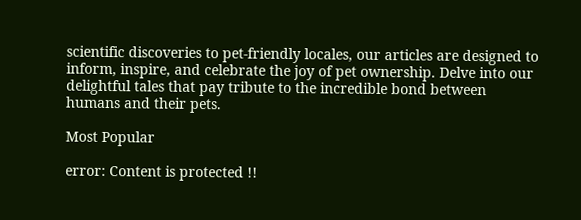scientific discoveries to pet-friendly locales, our articles are designed to inform, inspire, and celebrate the joy of pet ownership. Delve into our delightful tales that pay tribute to the incredible bond between humans and their pets.

Most Popular

error: Content is protected !!